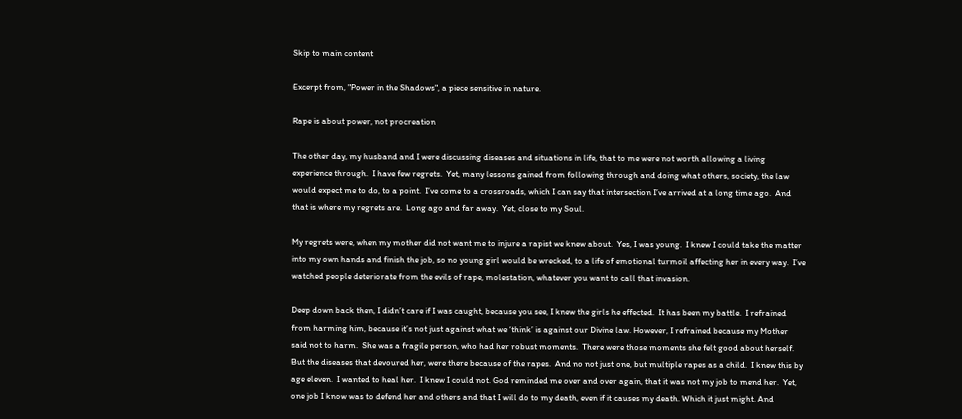Skip to main content

Excerpt from, "Power in the Shadows", a piece sensitive in nature.

Rape is about power, not procreation

The other day, my husband and I were discussing diseases and situations in life, that to me were not worth allowing a living experience through.  I have few regrets.  Yet, many lessons gained from following through and doing what others, society, the law would expect me to do, to a point.  I’ve come to a crossroads, which I can say that intersection I’ve arrived at a long time ago.  And that is where my regrets are.  Long ago and far away.  Yet, close to my Soul.

My regrets were, when my mother did not want me to injure a rapist we knew about.  Yes, I was young.  I knew I could take the matter into my own hands and finish the job, so no young girl would be wrecked, to a life of emotional turmoil affecting her in every way.  I’ve watched people deteriorate from the evils of rape, molestation, whatever you want to call that invasion.

Deep down back then, I didn’t care if I was caught, because you see, I knew the girls he effected.  It has been my battle.  I refrained from harming him, because it’s not just against what we ‘think’ is against our Divine law. However, I refrained because my Mother said not to harm.  She was a fragile person, who had her robust moments.  There were those moments she felt good about herself.  But the diseases that devoured her, were there because of the rapes.  And no not just one, but multiple rapes as a child.  I knew this by age eleven.  I wanted to heal her.  I knew I could not. God reminded me over and over again, that it was not my job to mend her.  Yet, one job I know was to defend her and others and that I will do to my death, even if it causes my death. Which it just might. And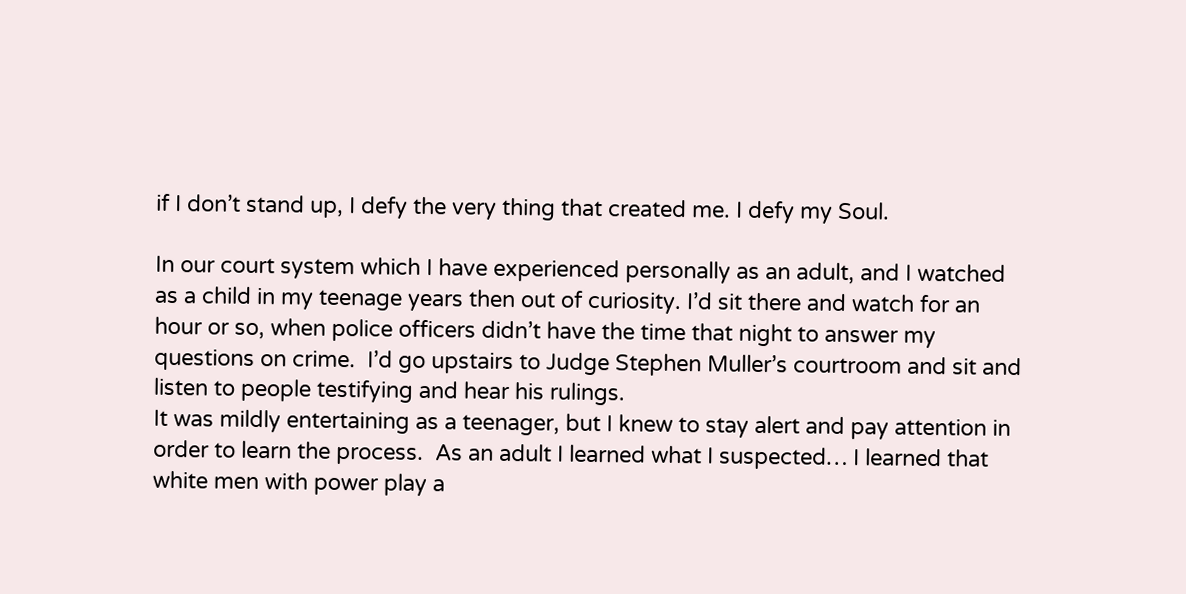if I don’t stand up, I defy the very thing that created me. I defy my Soul.

In our court system which I have experienced personally as an adult, and I watched as a child in my teenage years then out of curiosity. I’d sit there and watch for an hour or so, when police officers didn’t have the time that night to answer my questions on crime.  I’d go upstairs to Judge Stephen Muller’s courtroom and sit and listen to people testifying and hear his rulings.
It was mildly entertaining as a teenager, but I knew to stay alert and pay attention in order to learn the process.  As an adult I learned what I suspected… I learned that white men with power play a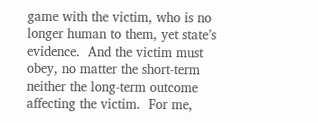game with the victim, who is no longer human to them, yet state’s evidence.  And the victim must obey, no matter the short-term neither the long-term outcome affecting the victim.  For me,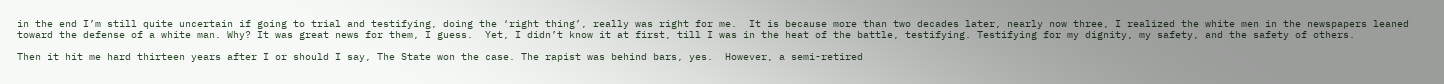in the end I’m still quite uncertain if going to trial and testifying, doing the ‘right thing’, really was right for me.  It is because more than two decades later, nearly now three, I realized the white men in the newspapers leaned toward the defense of a white man. Why? It was great news for them, I guess.  Yet, I didn’t know it at first, till I was in the heat of the battle, testifying. Testifying for my dignity, my safety, and the safety of others.

Then it hit me hard thirteen years after I or should I say, The State won the case. The rapist was behind bars, yes.  However, a semi-retired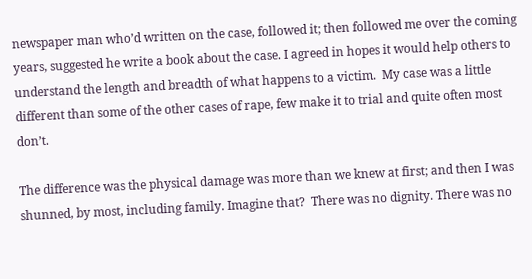newspaper man who’d written on the case, followed it; then followed me over the coming years, suggested he write a book about the case. I agreed in hopes it would help others to understand the length and breadth of what happens to a victim.  My case was a little different than some of the other cases of rape, few make it to trial and quite often most don’t.

The difference was the physical damage was more than we knew at first; and then I was shunned, by most, including family. Imagine that?  There was no dignity. There was no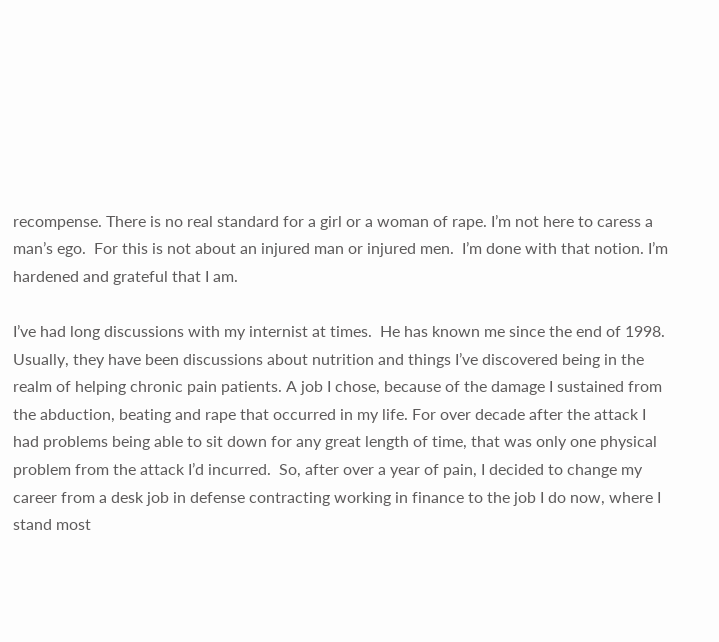recompense. There is no real standard for a girl or a woman of rape. I’m not here to caress a man’s ego.  For this is not about an injured man or injured men.  I’m done with that notion. I’m hardened and grateful that I am.

I’ve had long discussions with my internist at times.  He has known me since the end of 1998. Usually, they have been discussions about nutrition and things I’ve discovered being in the realm of helping chronic pain patients. A job I chose, because of the damage I sustained from the abduction, beating and rape that occurred in my life. For over decade after the attack I had problems being able to sit down for any great length of time, that was only one physical problem from the attack I’d incurred.  So, after over a year of pain, I decided to change my career from a desk job in defense contracting working in finance to the job I do now, where I stand most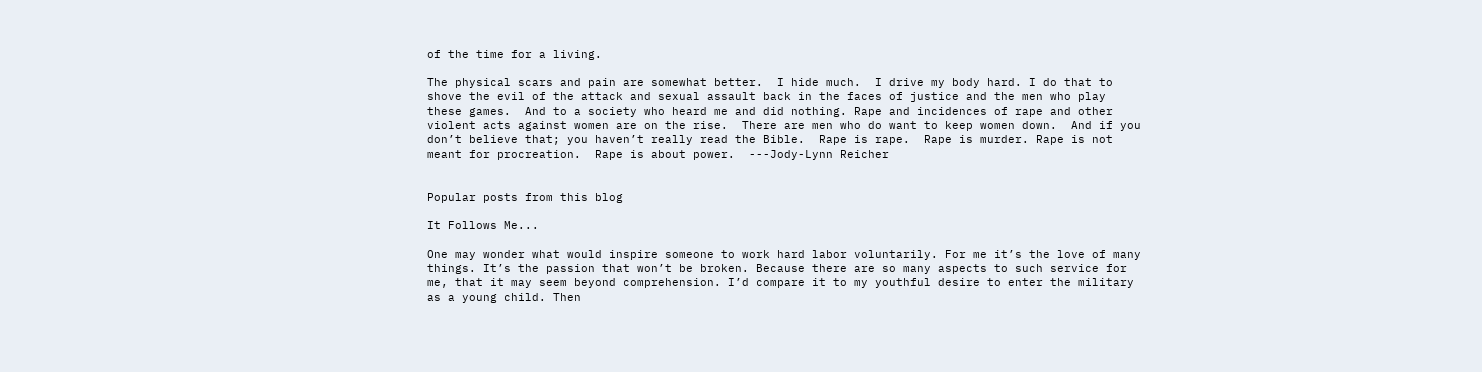of the time for a living.

The physical scars and pain are somewhat better.  I hide much.  I drive my body hard. I do that to shove the evil of the attack and sexual assault back in the faces of justice and the men who play these games.  And to a society who heard me and did nothing. Rape and incidences of rape and other violent acts against women are on the rise.  There are men who do want to keep women down.  And if you don’t believe that; you haven’t really read the Bible.  Rape is rape.  Rape is murder. Rape is not meant for procreation.  Rape is about power.  ---Jody-Lynn Reicher


Popular posts from this blog

It Follows Me...

One may wonder what would inspire someone to work hard labor voluntarily. For me it’s the love of many things. It’s the passion that won’t be broken. Because there are so many aspects to such service for me, that it may seem beyond comprehension. I’d compare it to my youthful desire to enter the military as a young child. Then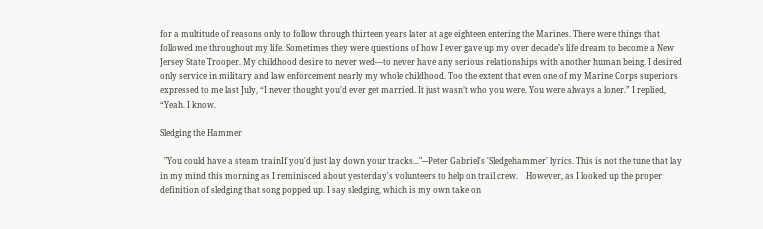for a multitude of reasons only to follow through thirteen years later at age eighteen entering the Marines. There were things that followed me throughout my life. Sometimes they were questions of how I ever gave up my over decade’s life dream to become a New Jersey State Trooper. My childhood desire to never wed—to never have any serious relationships with another human being. I desired only service in military and law enforcement nearly my whole childhood. Too the extent that even one of my Marine Corps superiors expressed to me last July, “I never thought you’d ever get married. It just wasn’t who you were. You were always a loner.” I replied, “Yeah. I know.

Sledging the Hammer

  "You could have a steam trainIf you'd just lay down your tracks..."---Peter Gabriel's 'Sledgehammer' lyrics. This is not the tune that lay in my mind this morning as I reminisced about yesterday's volunteers to help on trail crew.    However, as I looked up the proper definition of sledging that song popped up. I say sledging, which is my own take on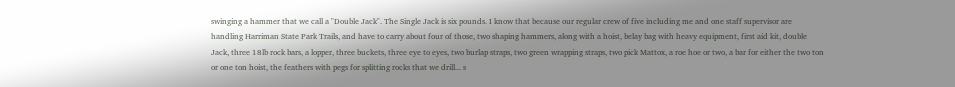swinging a hammer that we call a "Double Jack". The Single Jack is six pounds. I know that because our regular crew of five including me and one staff supervisor are handling Harriman State Park Trails, and have to carry about four of those, two shaping hammers, along with a hoist, belay bag with heavy equipment, first aid kit, double Jack, three 18lb rock bars, a lopper, three buckets, three eye to eyes, two burlap straps, two green wrapping straps, two pick Mattox, a roe hoe or two, a bar for either the two ton or one ton hoist, the feathers with pegs for splitting rocks that we drill... s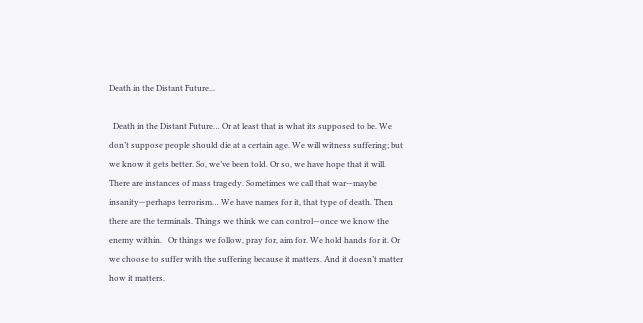Death in the Distant Future...

  Death in the Distant Future… Or at least that is what its supposed to be. We don’t suppose people should die at a certain age. We will witness suffering; but we know it gets better. So, we’ve been told. Or so, we have hope that it will. There are instances of mass tragedy. Sometimes we call that war—maybe insanity—perhaps terrorism… We have names for it, that type of death. Then there are the terminals. Things we think we can control—once we know the enemy within.   Or things we follow, pray for, aim for. We hold hands for it. Or we choose to suffer with the suffering because it matters. And it doesn’t matter how it matters.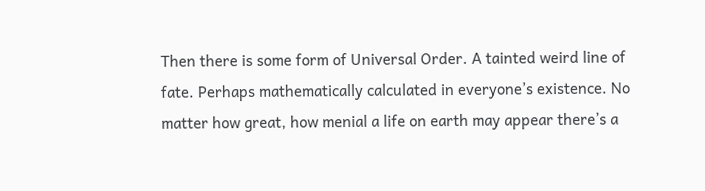Then there is some form of Universal Order. A tainted weird line of fate. Perhaps mathematically calculated in everyone’s existence. No matter how great, how menial a life on earth may appear there’s a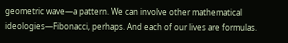geometric wave—a pattern. We can involve other mathematical ideologies—Fibonacci, perhaps. And each of our lives are formulas.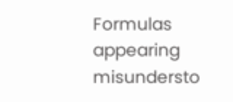Formulas appearing misundersto